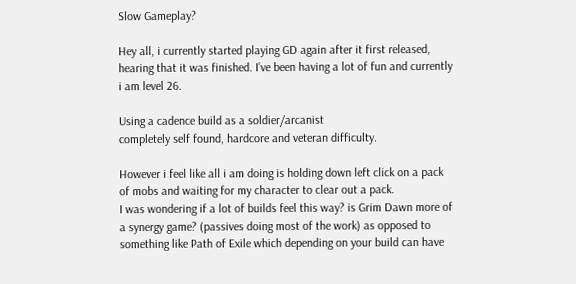Slow Gameplay?

Hey all, i currently started playing GD again after it first released, hearing that it was finished. I’ve been having a lot of fun and currently i am level 26.

Using a cadence build as a soldier/arcanist
completely self found, hardcore and veteran difficulty.

However i feel like all i am doing is holding down left click on a pack of mobs and waiting for my character to clear out a pack.
I was wondering if a lot of builds feel this way? is Grim Dawn more of a synergy game? (passives doing most of the work) as opposed to something like Path of Exile which depending on your build can have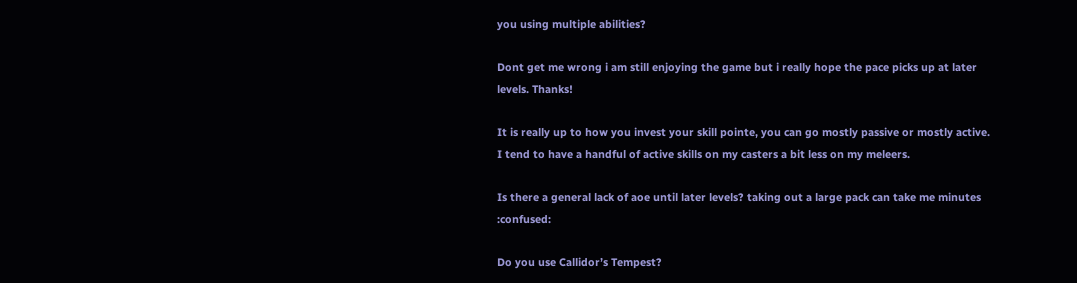you using multiple abilities?

Dont get me wrong i am still enjoying the game but i really hope the pace picks up at later levels. Thanks!

It is really up to how you invest your skill pointe, you can go mostly passive or mostly active. I tend to have a handful of active skills on my casters a bit less on my meleers.

Is there a general lack of aoe until later levels? taking out a large pack can take me minutes :confused:

Do you use Callidor’s Tempest?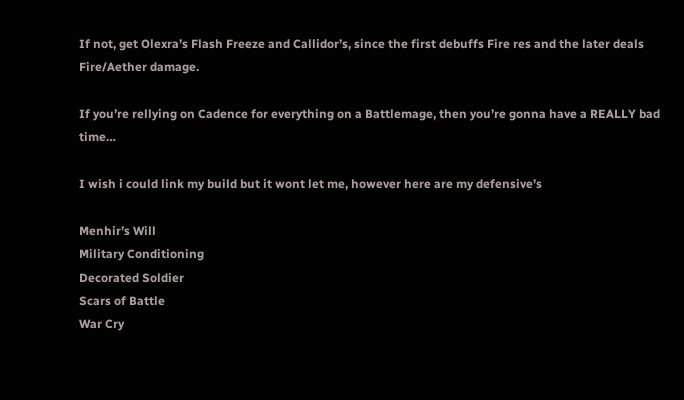If not, get Olexra’s Flash Freeze and Callidor’s, since the first debuffs Fire res and the later deals Fire/Aether damage.

If you’re rellying on Cadence for everything on a Battlemage, then you’re gonna have a REALLY bad time…

I wish i could link my build but it wont let me, however here are my defensive’s

Menhir’s Will
Military Conditioning
Decorated Soldier
Scars of Battle
War Cry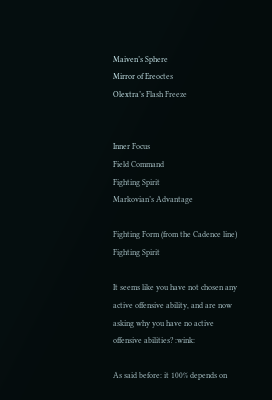Maiven’s Sphere
Mirror of Ereoctes
Olextra’s Flash Freeze


Inner Focus
Field Command
Fighting Spirit
Markovian’s Advantage

Fighting Form (from the Cadence line)
Fighting Spirit

It seems like you have not chosen any active offensive ability, and are now asking why you have no active offensive abilities? :wink:

As said before: it 100% depends on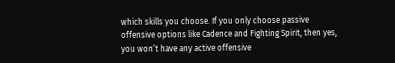which skills you choose. If you only choose passive offensive options like Cadence and Fighting Spirit, then yes, you won’t have any active offensive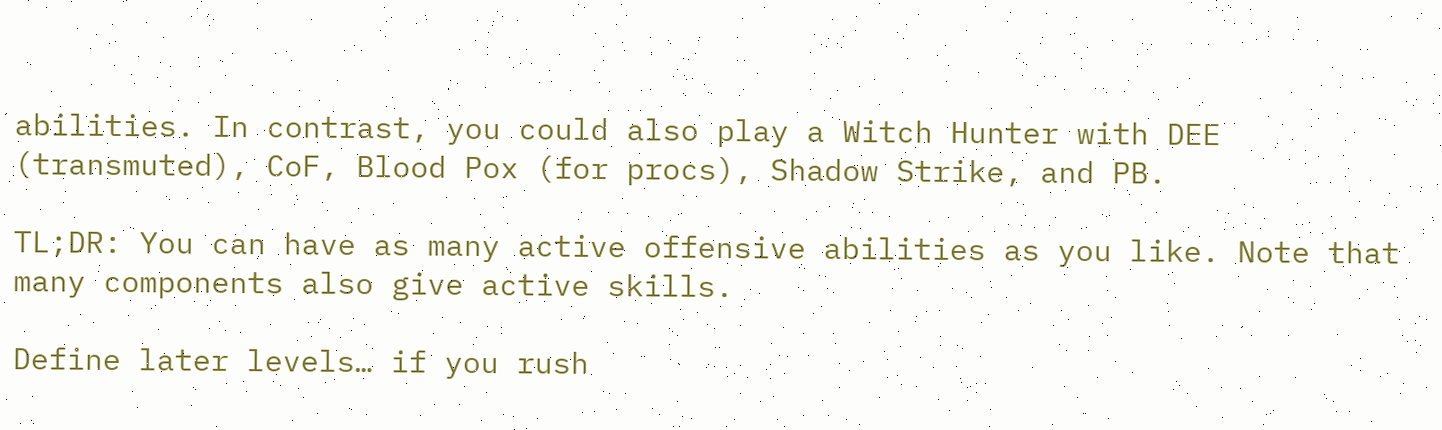abilities. In contrast, you could also play a Witch Hunter with DEE (transmuted), CoF, Blood Pox (for procs), Shadow Strike, and PB.

TL;DR: You can have as many active offensive abilities as you like. Note that many components also give active skills.

Define later levels… if you rush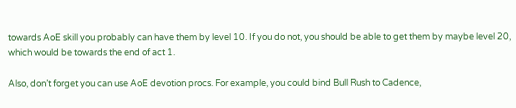towards AoE skill you probably can have them by level 10. If you do not, you should be able to get them by maybe level 20, which would be towards the end of act 1.

Also, don’t forget you can use AoE devotion procs. For example, you could bind Bull Rush to Cadence,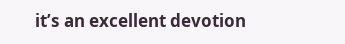it’s an excellent devotion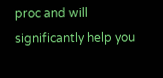proc and will significantly help you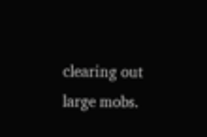clearing out large mobs.